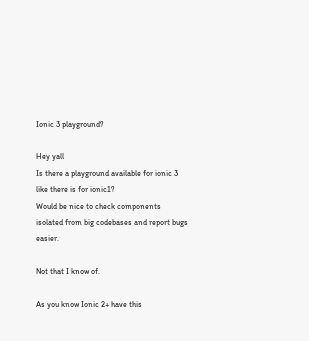Ionic 3 playground?

Hey yall
Is there a playground available for ionic 3 like there is for ionic1?
Would be nice to check components isolated from big codebases and report bugs easier.

Not that I know of.

As you know Ionic 2+ have this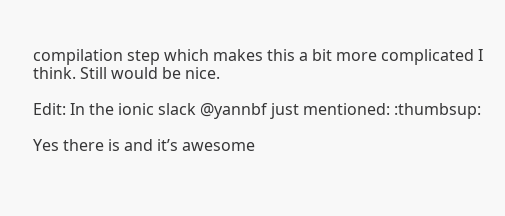compilation step which makes this a bit more complicated I think. Still would be nice.

Edit: In the ionic slack @yannbf just mentioned: :thumbsup:

Yes there is and it’s awesome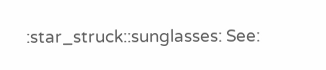:star_struck::sunglasses: See: